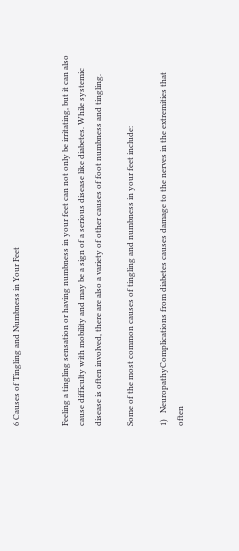6 Causes of Tingling and Numbness in Your Feet


Feeling a tingling sensation or having numbness in your feet can not only be irritating, but it can also cause difficulty with mobility and may be a sign of a serious disease like diabetes. While systemic disease is often involved, there are also a variety of other causes of foot numbness and tingling.

Some of the most common causes of tingling and numbness in your feet include:

1)   NeuropathyComplications from diabetes causes damage to the nerves in the extremities that often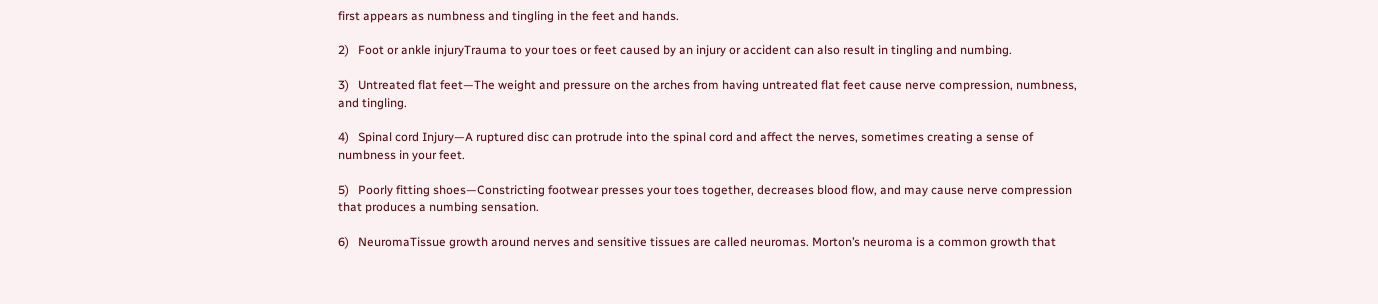first appears as numbness and tingling in the feet and hands.

2)   Foot or ankle injuryTrauma to your toes or feet caused by an injury or accident can also result in tingling and numbing.

3)   Untreated flat feet—The weight and pressure on the arches from having untreated flat feet cause nerve compression, numbness, and tingling.

4)   Spinal cord Injury—A ruptured disc can protrude into the spinal cord and affect the nerves, sometimes creating a sense of numbness in your feet.

5)   Poorly fitting shoes—Constricting footwear presses your toes together, decreases blood flow, and may cause nerve compression that produces a numbing sensation.

6)   NeuromaTissue growth around nerves and sensitive tissues are called neuromas. Morton’s neuroma is a common growth that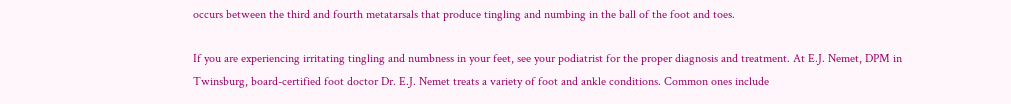occurs between the third and fourth metatarsals that produce tingling and numbing in the ball of the foot and toes.

If you are experiencing irritating tingling and numbness in your feet, see your podiatrist for the proper diagnosis and treatment. At E.J. Nemet, DPM in Twinsburg, board-certified foot doctor Dr. E.J. Nemet treats a variety of foot and ankle conditions. Common ones include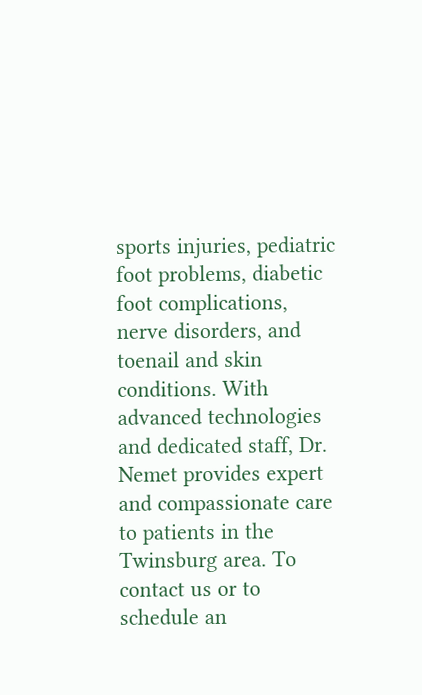sports injuries, pediatric foot problems, diabetic foot complications, nerve disorders, and toenail and skin conditions. With advanced technologies and dedicated staff, Dr. Nemet provides expert and compassionate care to patients in the Twinsburg area. To contact us or to schedule an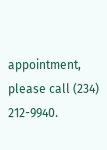appointment, please call (234) 212-9940.